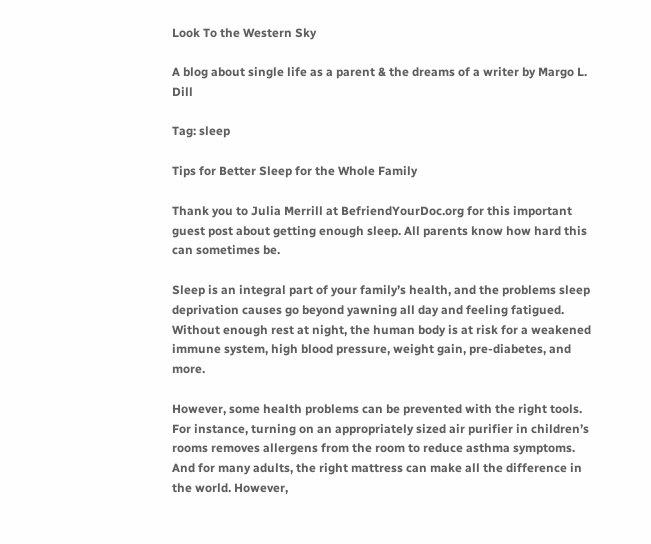Look To the Western Sky

A blog about single life as a parent & the dreams of a writer by Margo L. Dill

Tag: sleep

Tips for Better Sleep for the Whole Family

Thank you to Julia Merrill at BefriendYourDoc.org for this important guest post about getting enough sleep. All parents know how hard this can sometimes be.

Sleep is an integral part of your family’s health, and the problems sleep deprivation causes go beyond yawning all day and feeling fatigued. Without enough rest at night, the human body is at risk for a weakened immune system, high blood pressure, weight gain, pre-diabetes, and more.

However, some health problems can be prevented with the right tools. For instance, turning on an appropriately sized air purifier in children’s rooms removes allergens from the room to reduce asthma symptoms. And for many adults, the right mattress can make all the difference in the world. However,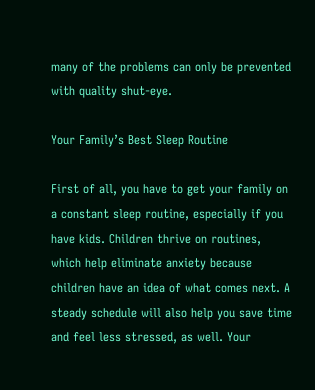many of the problems can only be prevented with quality shut-eye.

Your Family’s Best Sleep Routine

First of all, you have to get your family on a constant sleep routine, especially if you have kids. Children thrive on routines, which help eliminate anxiety because children have an idea of what comes next. A steady schedule will also help you save time and feel less stressed, as well. Your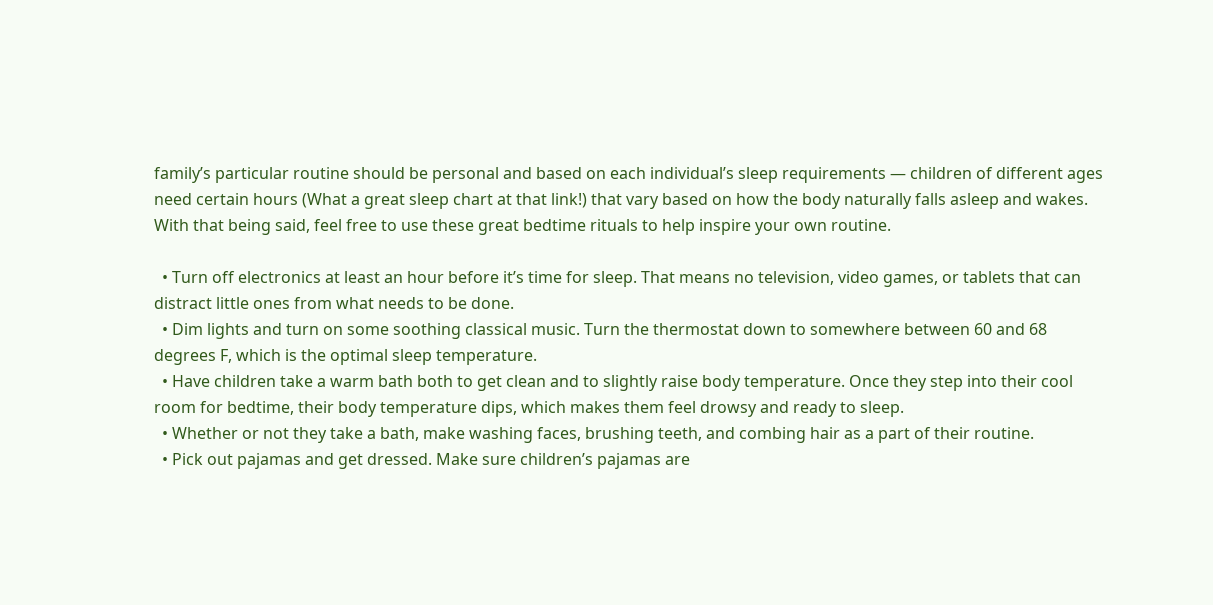family’s particular routine should be personal and based on each individual’s sleep requirements — children of different ages need certain hours (What a great sleep chart at that link!) that vary based on how the body naturally falls asleep and wakes. With that being said, feel free to use these great bedtime rituals to help inspire your own routine.

  • Turn off electronics at least an hour before it’s time for sleep. That means no television, video games, or tablets that can distract little ones from what needs to be done.
  • Dim lights and turn on some soothing classical music. Turn the thermostat down to somewhere between 60 and 68 degrees F, which is the optimal sleep temperature.
  • Have children take a warm bath both to get clean and to slightly raise body temperature. Once they step into their cool room for bedtime, their body temperature dips, which makes them feel drowsy and ready to sleep.
  • Whether or not they take a bath, make washing faces, brushing teeth, and combing hair as a part of their routine.
  • Pick out pajamas and get dressed. Make sure children’s pajamas are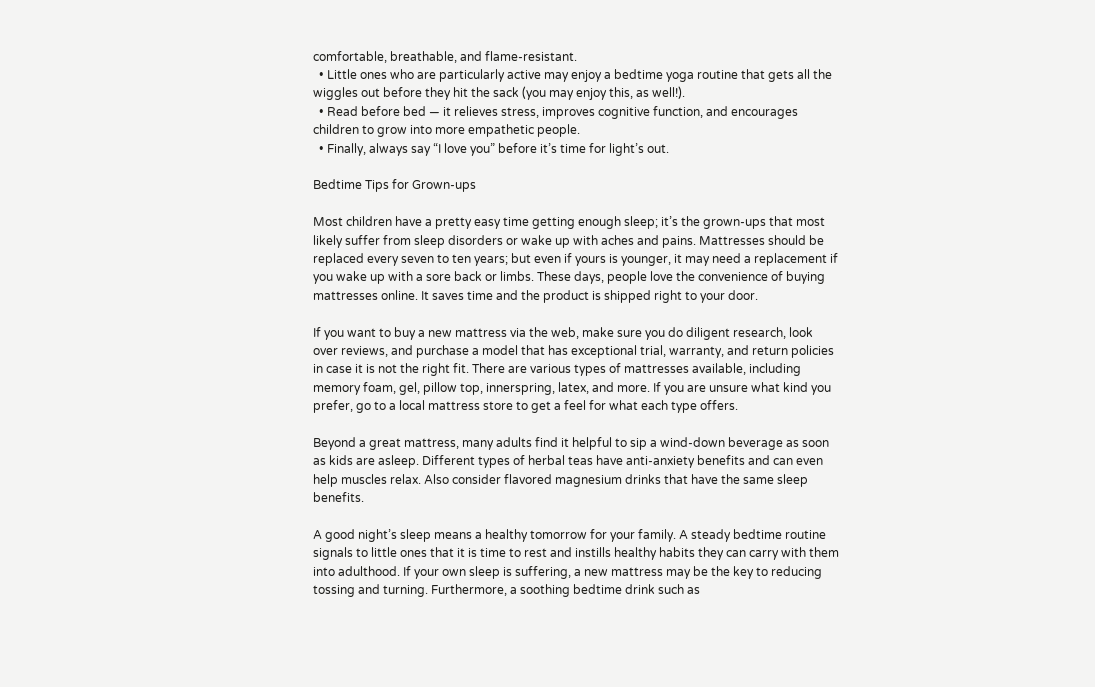comfortable, breathable, and flame-resistant.
  • Little ones who are particularly active may enjoy a bedtime yoga routine that gets all the wiggles out before they hit the sack (you may enjoy this, as well!).
  • Read before bed — it relieves stress, improves cognitive function, and encourages children to grow into more empathetic people.
  • Finally, always say “I love you” before it’s time for light’s out.

Bedtime Tips for Grown-ups

Most children have a pretty easy time getting enough sleep; it’s the grown-ups that most likely suffer from sleep disorders or wake up with aches and pains. Mattresses should be replaced every seven to ten years; but even if yours is younger, it may need a replacement if you wake up with a sore back or limbs. These days, people love the convenience of buying mattresses online. It saves time and the product is shipped right to your door.

If you want to buy a new mattress via the web, make sure you do diligent research, look over reviews, and purchase a model that has exceptional trial, warranty, and return policies in case it is not the right fit. There are various types of mattresses available, including memory foam, gel, pillow top, innerspring, latex, and more. If you are unsure what kind you prefer, go to a local mattress store to get a feel for what each type offers.

Beyond a great mattress, many adults find it helpful to sip a wind-down beverage as soon as kids are asleep. Different types of herbal teas have anti-anxiety benefits and can even help muscles relax. Also consider flavored magnesium drinks that have the same sleep benefits.

A good night’s sleep means a healthy tomorrow for your family. A steady bedtime routine signals to little ones that it is time to rest and instills healthy habits they can carry with them into adulthood. If your own sleep is suffering, a new mattress may be the key to reducing tossing and turning. Furthermore, a soothing bedtime drink such as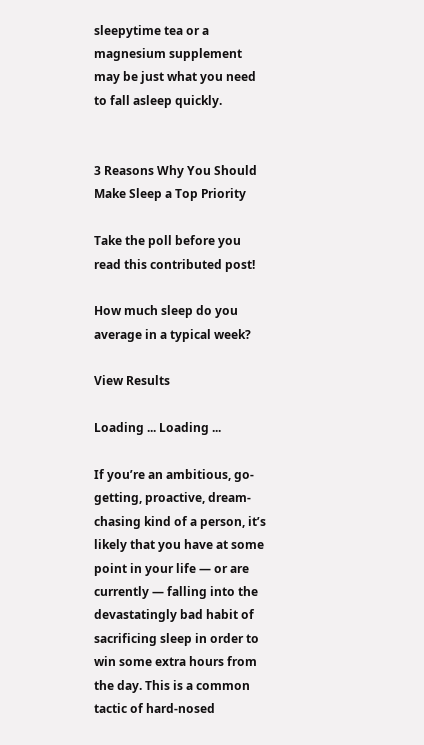sleepytime tea or a magnesium supplement may be just what you need to fall asleep quickly.


3 Reasons Why You Should Make Sleep a Top Priority

Take the poll before you read this contributed post!

How much sleep do you average in a typical week?

View Results

Loading ... Loading ...

If you’re an ambitious, go-getting, proactive, dream-chasing kind of a person, it’s likely that you have at some point in your life — or are currently — falling into the devastatingly bad habit of sacrificing sleep in order to win some extra hours from the day. This is a common tactic of hard-nosed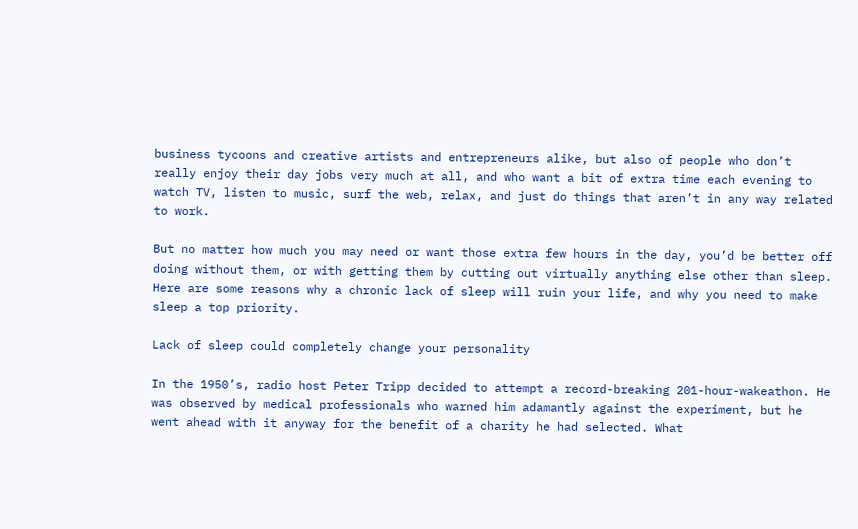business tycoons and creative artists and entrepreneurs alike, but also of people who don’t really enjoy their day jobs very much at all, and who want a bit of extra time each evening to watch TV, listen to music, surf the web, relax, and just do things that aren’t in any way related to work.

But no matter how much you may need or want those extra few hours in the day, you’d be better off doing without them, or with getting them by cutting out virtually anything else other than sleep. Here are some reasons why a chronic lack of sleep will ruin your life, and why you need to make sleep a top priority.

Lack of sleep could completely change your personality

In the 1950’s, radio host Peter Tripp decided to attempt a record-breaking 201-hour-wakeathon. He was observed by medical professionals who warned him adamantly against the experiment, but he went ahead with it anyway for the benefit of a charity he had selected. What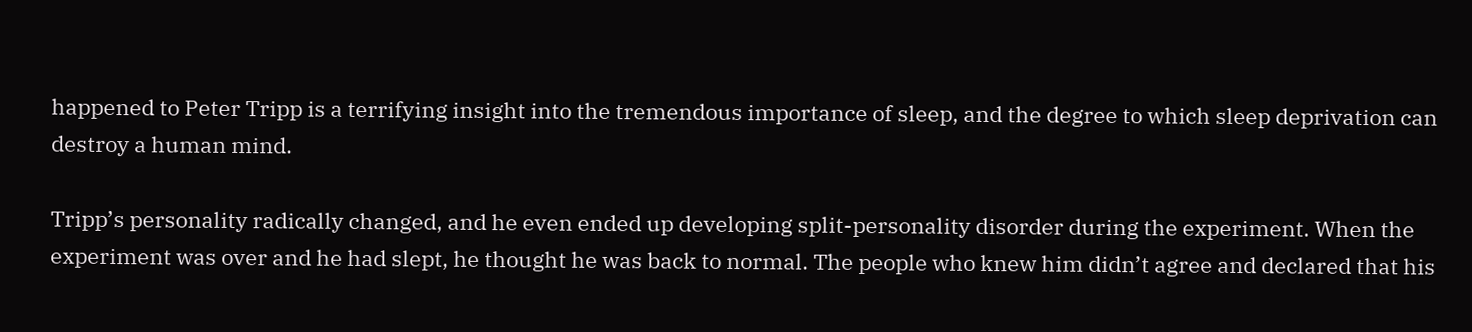happened to Peter Tripp is a terrifying insight into the tremendous importance of sleep, and the degree to which sleep deprivation can destroy a human mind.

Tripp’s personality radically changed, and he even ended up developing split-personality disorder during the experiment. When the experiment was over and he had slept, he thought he was back to normal. The people who knew him didn’t agree and declared that his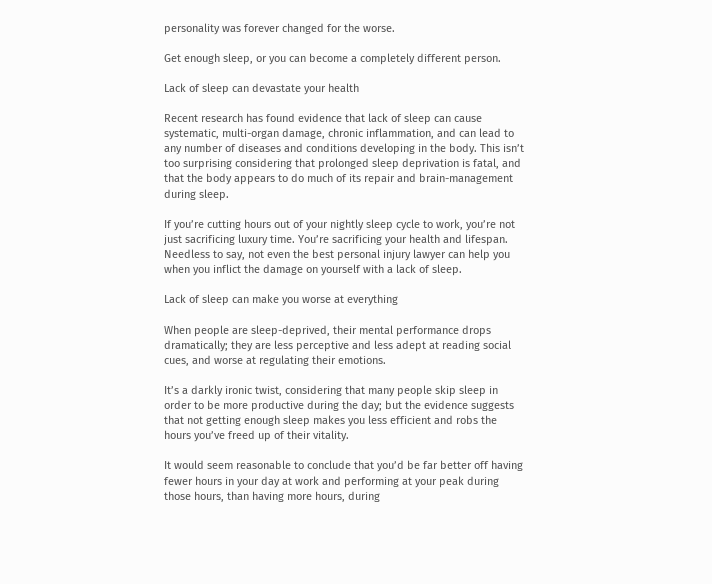personality was forever changed for the worse.

Get enough sleep, or you can become a completely different person.

Lack of sleep can devastate your health

Recent research has found evidence that lack of sleep can cause systematic, multi-organ damage, chronic inflammation, and can lead to any number of diseases and conditions developing in the body. This isn’t too surprising considering that prolonged sleep deprivation is fatal, and that the body appears to do much of its repair and brain-management during sleep.

If you’re cutting hours out of your nightly sleep cycle to work, you’re not just sacrificing luxury time. You’re sacrificing your health and lifespan. Needless to say, not even the best personal injury lawyer can help you when you inflict the damage on yourself with a lack of sleep.

Lack of sleep can make you worse at everything

When people are sleep-deprived, their mental performance drops dramatically; they are less perceptive and less adept at reading social cues, and worse at regulating their emotions.

It’s a darkly ironic twist, considering that many people skip sleep in order to be more productive during the day; but the evidence suggests that not getting enough sleep makes you less efficient and robs the hours you’ve freed up of their vitality.

It would seem reasonable to conclude that you’d be far better off having fewer hours in your day at work and performing at your peak during those hours, than having more hours, during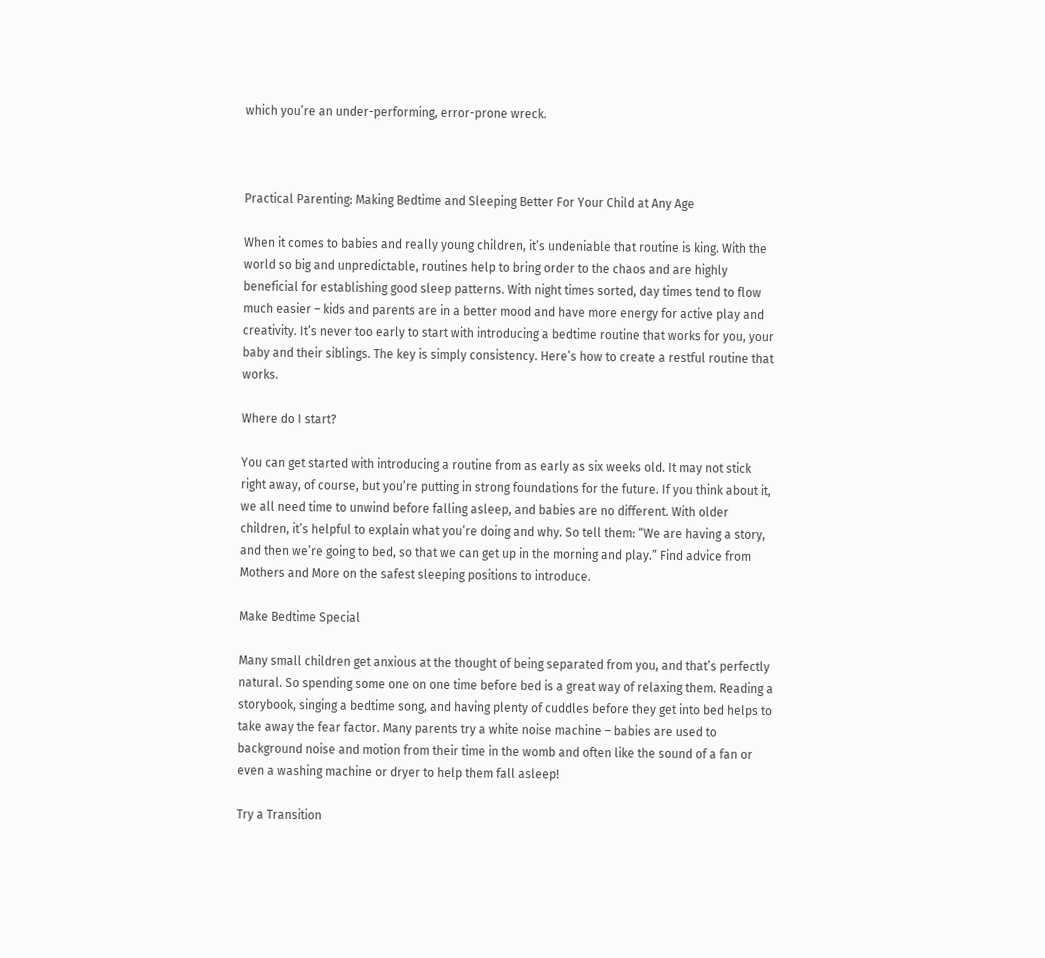which you’re an under-performing, error-prone wreck.



Practical Parenting: Making Bedtime and Sleeping Better For Your Child at Any Age

When it comes to babies and really young children, it’s undeniable that routine is king. With the world so big and unpredictable, routines help to bring order to the chaos and are highly beneficial for establishing good sleep patterns. With night times sorted, day times tend to flow much easier – kids and parents are in a better mood and have more energy for active play and creativity. It’s never too early to start with introducing a bedtime routine that works for you, your baby and their siblings. The key is simply consistency. Here’s how to create a restful routine that works.

Where do I start?

You can get started with introducing a routine from as early as six weeks old. It may not stick right away, of course, but you’re putting in strong foundations for the future. If you think about it, we all need time to unwind before falling asleep, and babies are no different. With older children, it’s helpful to explain what you’re doing and why. So tell them: “We are having a story, and then we’re going to bed, so that we can get up in the morning and play.” Find advice from Mothers and More on the safest sleeping positions to introduce.

Make Bedtime Special

Many small children get anxious at the thought of being separated from you, and that’s perfectly natural. So spending some one on one time before bed is a great way of relaxing them. Reading a storybook, singing a bedtime song, and having plenty of cuddles before they get into bed helps to take away the fear factor. Many parents try a white noise machine – babies are used to background noise and motion from their time in the womb and often like the sound of a fan or even a washing machine or dryer to help them fall asleep!

Try a Transition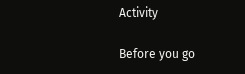Activity

Before you go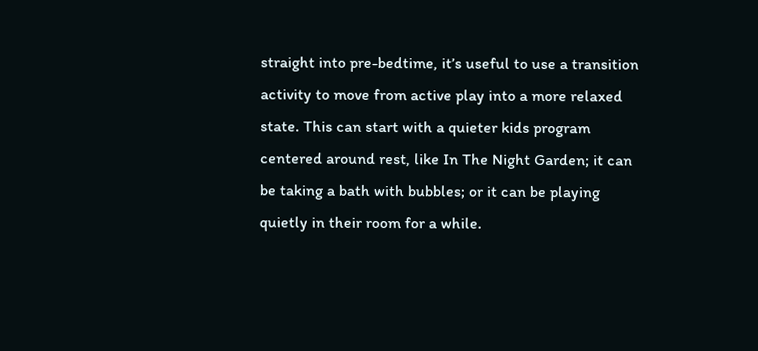straight into pre-bedtime, it’s useful to use a transition activity to move from active play into a more relaxed state. This can start with a quieter kids program centered around rest, like In The Night Garden; it can be taking a bath with bubbles; or it can be playing quietly in their room for a while.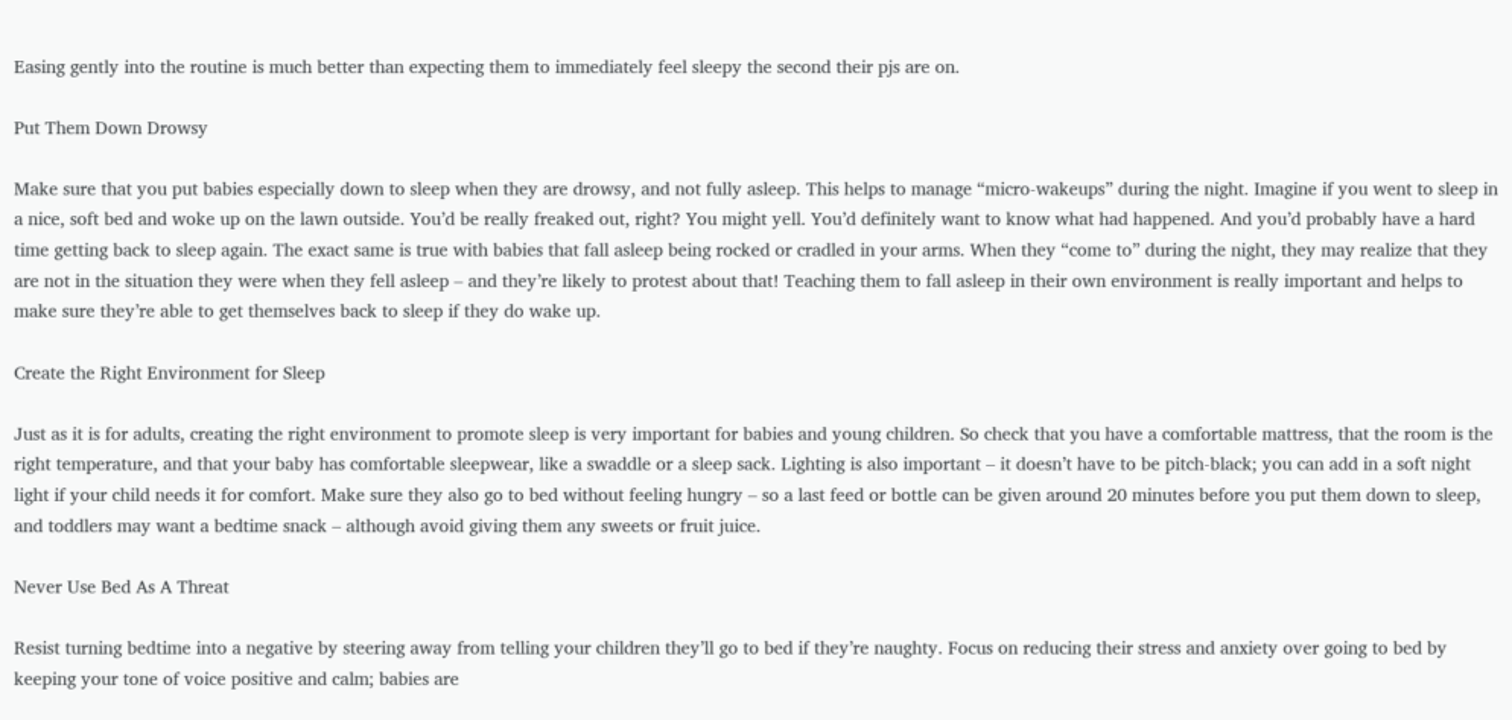Easing gently into the routine is much better than expecting them to immediately feel sleepy the second their pjs are on.

Put Them Down Drowsy

Make sure that you put babies especially down to sleep when they are drowsy, and not fully asleep. This helps to manage “micro-wakeups” during the night. Imagine if you went to sleep in a nice, soft bed and woke up on the lawn outside. You’d be really freaked out, right? You might yell. You’d definitely want to know what had happened. And you’d probably have a hard time getting back to sleep again. The exact same is true with babies that fall asleep being rocked or cradled in your arms. When they “come to” during the night, they may realize that they are not in the situation they were when they fell asleep – and they’re likely to protest about that! Teaching them to fall asleep in their own environment is really important and helps to make sure they’re able to get themselves back to sleep if they do wake up.

Create the Right Environment for Sleep

Just as it is for adults, creating the right environment to promote sleep is very important for babies and young children. So check that you have a comfortable mattress, that the room is the right temperature, and that your baby has comfortable sleepwear, like a swaddle or a sleep sack. Lighting is also important – it doesn’t have to be pitch-black; you can add in a soft night light if your child needs it for comfort. Make sure they also go to bed without feeling hungry – so a last feed or bottle can be given around 20 minutes before you put them down to sleep, and toddlers may want a bedtime snack – although avoid giving them any sweets or fruit juice.

Never Use Bed As A Threat

Resist turning bedtime into a negative by steering away from telling your children they’ll go to bed if they’re naughty. Focus on reducing their stress and anxiety over going to bed by keeping your tone of voice positive and calm; babies are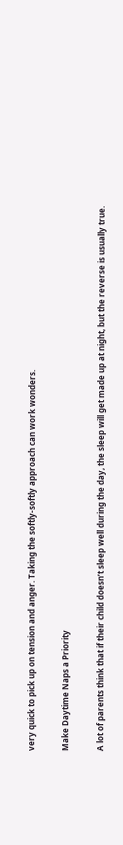very quick to pick up on tension and anger. Taking the softly-softly approach can work wonders.

Make Daytime Naps a Priority

A lot of parents think that if their child doesn’t sleep well during the day, the sleep will get made up at night, but the reverse is usually true.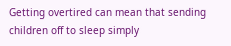Getting overtired can mean that sending children off to sleep simply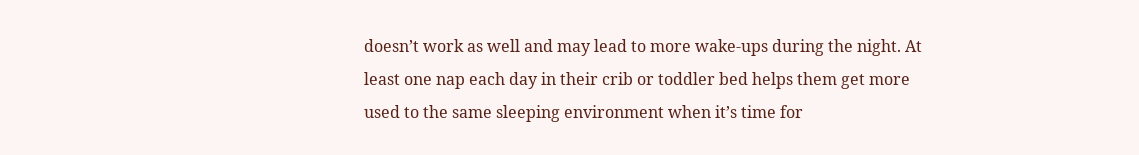doesn’t work as well and may lead to more wake-ups during the night. At least one nap each day in their crib or toddler bed helps them get more used to the same sleeping environment when it’s time for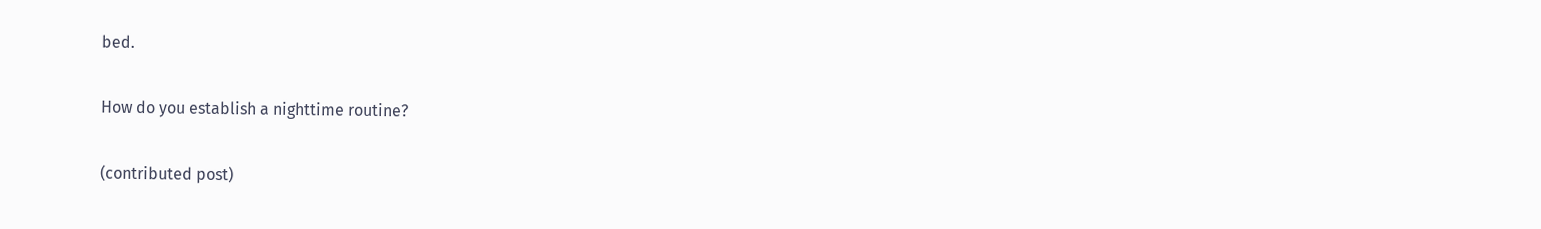bed.

How do you establish a nighttime routine?

(contributed post)